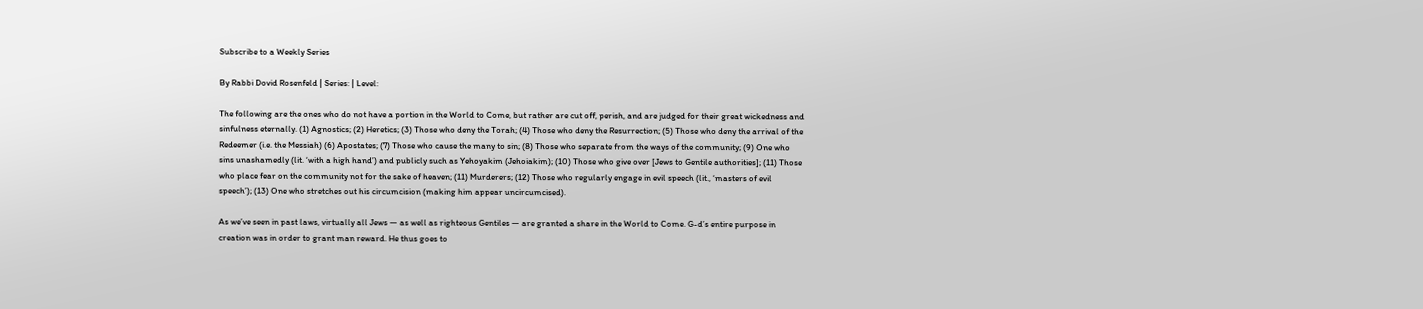Subscribe to a Weekly Series

By Rabbi Dovid Rosenfeld | Series: | Level:

The following are the ones who do not have a portion in the World to Come, but rather are cut off, perish, and are judged for their great wickedness and sinfulness eternally. (1) Agnostics; (2) Heretics; (3) Those who deny the Torah; (4) Those who deny the Resurrection; (5) Those who deny the arrival of the Redeemer (i.e. the Messiah) (6) Apostates; (7) Those who cause the many to sin; (8) Those who separate from the ways of the community; (9) One who sins unashamedly (lit. ‘with a high hand’) and publicly such as Yehoyakim (Jehoiakim); (10) Those who give over [Jews to Gentile authorities]; (11) Those who place fear on the community not for the sake of heaven; (11) Murderers; (12) Those who regularly engage in evil speech (lit., ‘masters of evil speech’); (13) One who stretches out his circumcision (making him appear uncircumcised).

As we’ve seen in past laws, virtually all Jews — as well as righteous Gentiles — are granted a share in the World to Come. G-d’s entire purpose in creation was in order to grant man reward. He thus goes to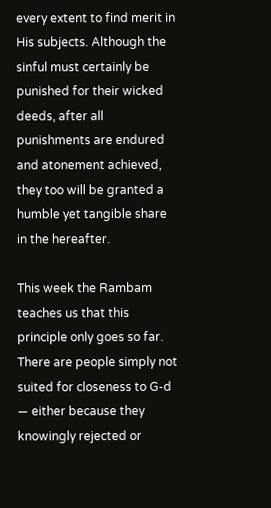every extent to find merit in His subjects. Although the sinful must certainly be punished for their wicked deeds, after all punishments are endured and atonement achieved, they too will be granted a humble yet tangible share in the hereafter.

This week the Rambam teaches us that this principle only goes so far. There are people simply not suited for closeness to G-d — either because they knowingly rejected or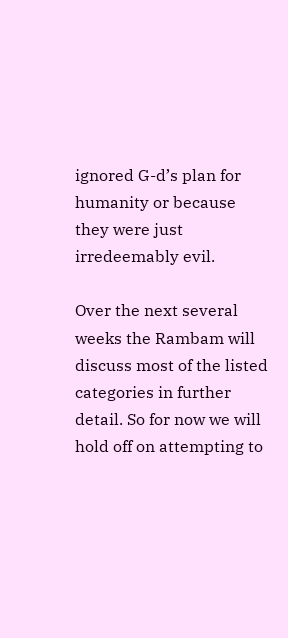ignored G-d’s plan for humanity or because they were just irredeemably evil.

Over the next several weeks the Rambam will discuss most of the listed categories in further detail. So for now we will hold off on attempting to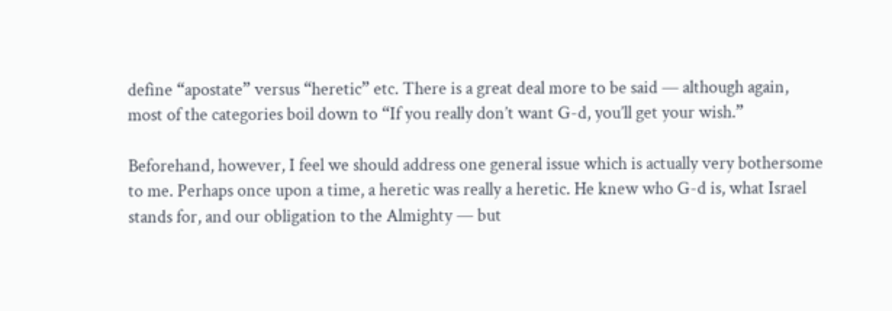define “apostate” versus “heretic” etc. There is a great deal more to be said — although again, most of the categories boil down to “If you really don’t want G-d, you’ll get your wish.”

Beforehand, however, I feel we should address one general issue which is actually very bothersome to me. Perhaps once upon a time, a heretic was really a heretic. He knew who G-d is, what Israel stands for, and our obligation to the Almighty — but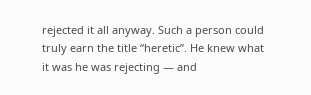rejected it all anyway. Such a person could truly earn the title “heretic”. He knew what it was he was rejecting — and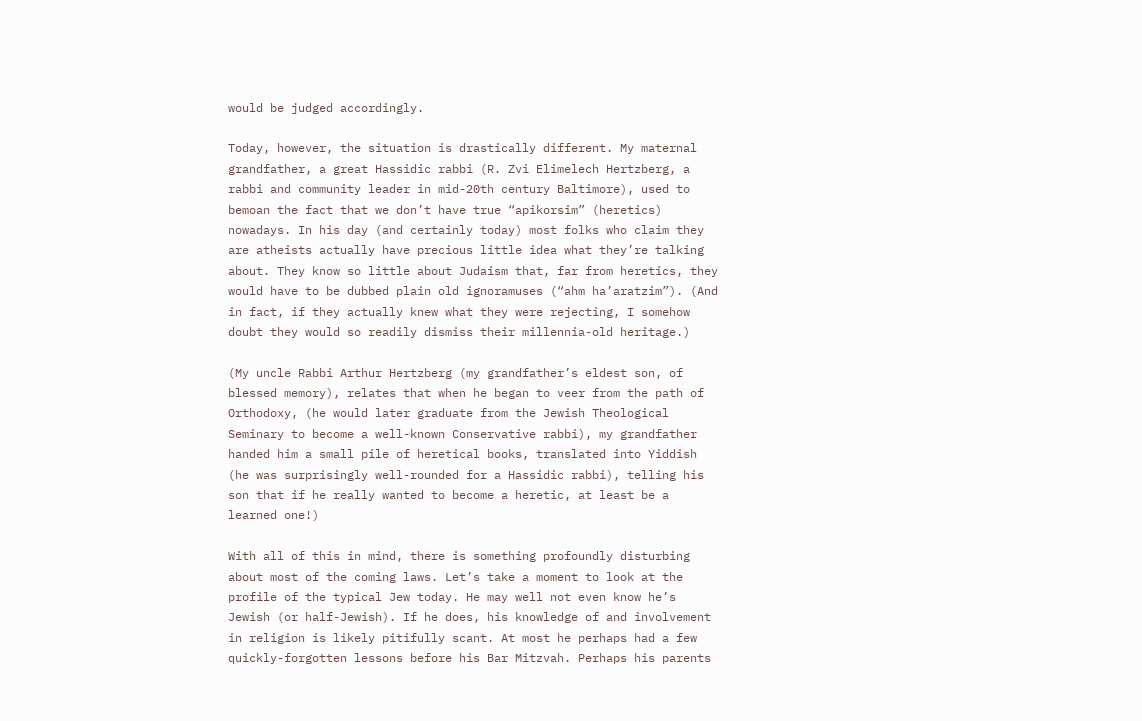would be judged accordingly.

Today, however, the situation is drastically different. My maternal grandfather, a great Hassidic rabbi (R. Zvi Elimelech Hertzberg, a rabbi and community leader in mid-20th century Baltimore), used to bemoan the fact that we don’t have true “apikorsim” (heretics) nowadays. In his day (and certainly today) most folks who claim they are atheists actually have precious little idea what they’re talking about. They know so little about Judaism that, far from heretics, they would have to be dubbed plain old ignoramuses (“ahm ha’aratzim”). (And in fact, if they actually knew what they were rejecting, I somehow doubt they would so readily dismiss their millennia-old heritage.)

(My uncle Rabbi Arthur Hertzberg (my grandfather’s eldest son, of blessed memory), relates that when he began to veer from the path of Orthodoxy, (he would later graduate from the Jewish Theological Seminary to become a well-known Conservative rabbi), my grandfather handed him a small pile of heretical books, translated into Yiddish (he was surprisingly well-rounded for a Hassidic rabbi), telling his son that if he really wanted to become a heretic, at least be a learned one!)

With all of this in mind, there is something profoundly disturbing about most of the coming laws. Let’s take a moment to look at the profile of the typical Jew today. He may well not even know he’s Jewish (or half-Jewish). If he does, his knowledge of and involvement in religion is likely pitifully scant. At most he perhaps had a few quickly-forgotten lessons before his Bar Mitzvah. Perhaps his parents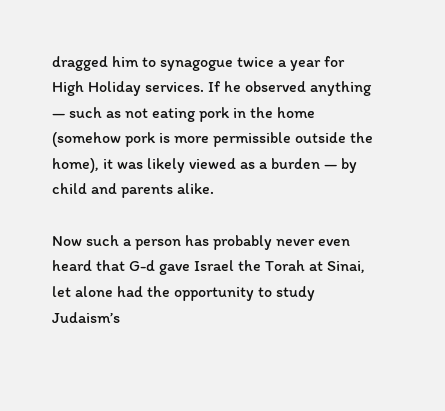dragged him to synagogue twice a year for High Holiday services. If he observed anything — such as not eating pork in the home (somehow pork is more permissible outside the home), it was likely viewed as a burden — by child and parents alike.

Now such a person has probably never even heard that G-d gave Israel the Torah at Sinai, let alone had the opportunity to study Judaism’s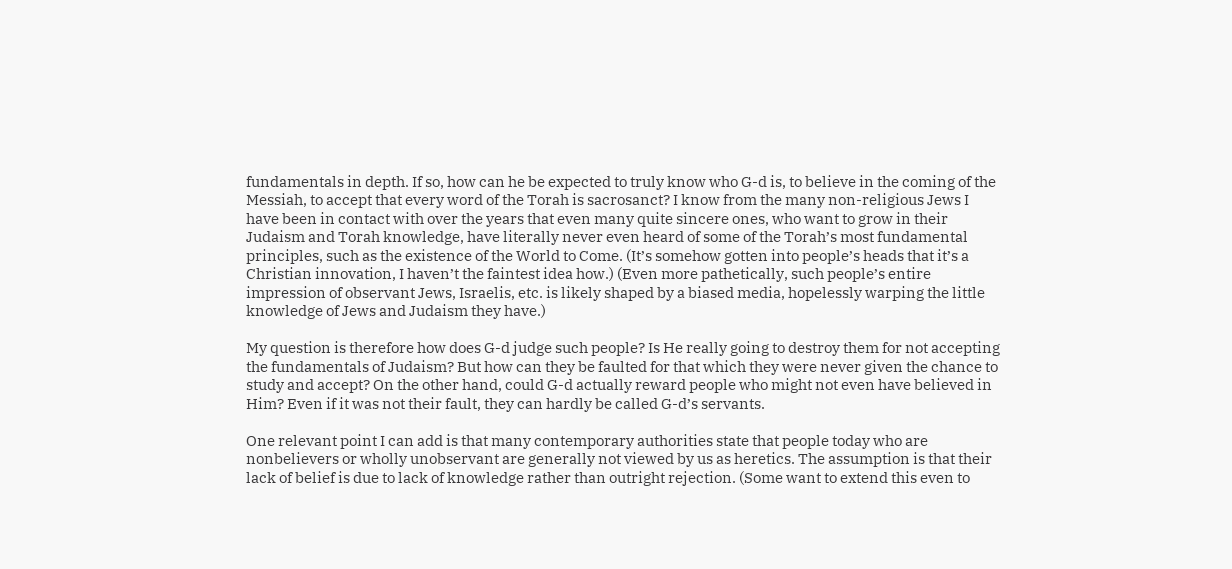fundamentals in depth. If so, how can he be expected to truly know who G-d is, to believe in the coming of the Messiah, to accept that every word of the Torah is sacrosanct? I know from the many non-religious Jews I have been in contact with over the years that even many quite sincere ones, who want to grow in their Judaism and Torah knowledge, have literally never even heard of some of the Torah’s most fundamental principles, such as the existence of the World to Come. (It’s somehow gotten into people’s heads that it’s a Christian innovation, I haven’t the faintest idea how.) (Even more pathetically, such people’s entire impression of observant Jews, Israelis, etc. is likely shaped by a biased media, hopelessly warping the little knowledge of Jews and Judaism they have.)

My question is therefore how does G-d judge such people? Is He really going to destroy them for not accepting the fundamentals of Judaism? But how can they be faulted for that which they were never given the chance to study and accept? On the other hand, could G-d actually reward people who might not even have believed in Him? Even if it was not their fault, they can hardly be called G-d’s servants.

One relevant point I can add is that many contemporary authorities state that people today who are nonbelievers or wholly unobservant are generally not viewed by us as heretics. The assumption is that their lack of belief is due to lack of knowledge rather than outright rejection. (Some want to extend this even to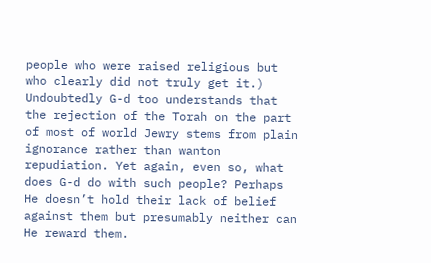people who were raised religious but who clearly did not truly get it.) Undoubtedly G-d too understands that the rejection of the Torah on the part of most of world Jewry stems from plain ignorance rather than wanton repudiation. Yet again, even so, what does G-d do with such people? Perhaps He doesn’t hold their lack of belief against them but presumably neither can He reward them.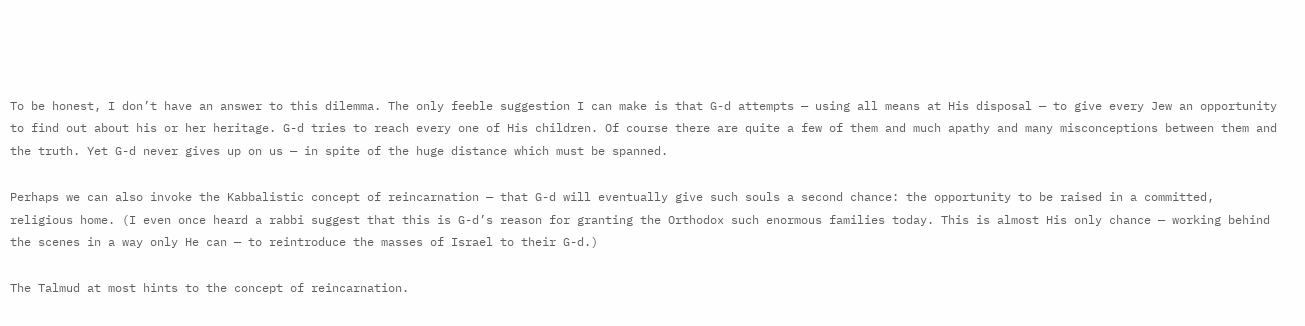To be honest, I don’t have an answer to this dilemma. The only feeble suggestion I can make is that G-d attempts — using all means at His disposal — to give every Jew an opportunity to find out about his or her heritage. G-d tries to reach every one of His children. Of course there are quite a few of them and much apathy and many misconceptions between them and the truth. Yet G-d never gives up on us — in spite of the huge distance which must be spanned.

Perhaps we can also invoke the Kabbalistic concept of reincarnation — that G-d will eventually give such souls a second chance: the opportunity to be raised in a committed, religious home. (I even once heard a rabbi suggest that this is G-d’s reason for granting the Orthodox such enormous families today. This is almost His only chance — working behind the scenes in a way only He can — to reintroduce the masses of Israel to their G-d.)

The Talmud at most hints to the concept of reincarnation.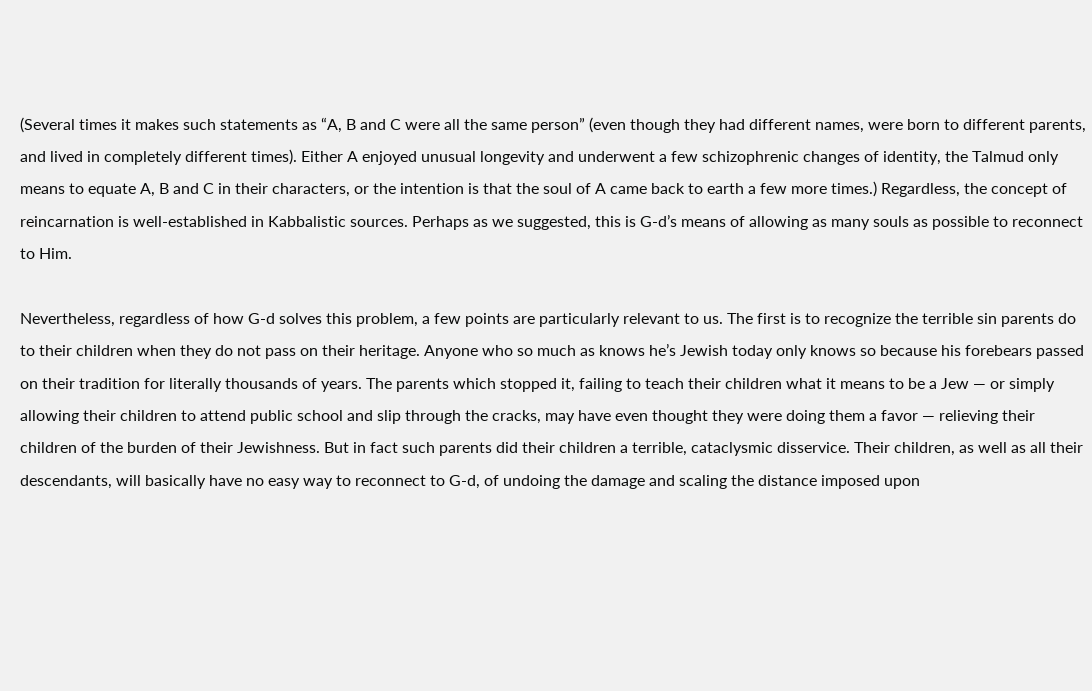(Several times it makes such statements as “A, B and C were all the same person” (even though they had different names, were born to different parents, and lived in completely different times). Either A enjoyed unusual longevity and underwent a few schizophrenic changes of identity, the Talmud only means to equate A, B and C in their characters, or the intention is that the soul of A came back to earth a few more times.) Regardless, the concept of reincarnation is well-established in Kabbalistic sources. Perhaps as we suggested, this is G-d’s means of allowing as many souls as possible to reconnect to Him.

Nevertheless, regardless of how G-d solves this problem, a few points are particularly relevant to us. The first is to recognize the terrible sin parents do to their children when they do not pass on their heritage. Anyone who so much as knows he’s Jewish today only knows so because his forebears passed on their tradition for literally thousands of years. The parents which stopped it, failing to teach their children what it means to be a Jew — or simply allowing their children to attend public school and slip through the cracks, may have even thought they were doing them a favor — relieving their children of the burden of their Jewishness. But in fact such parents did their children a terrible, cataclysmic disservice. Their children, as well as all their descendants, will basically have no easy way to reconnect to G-d, of undoing the damage and scaling the distance imposed upon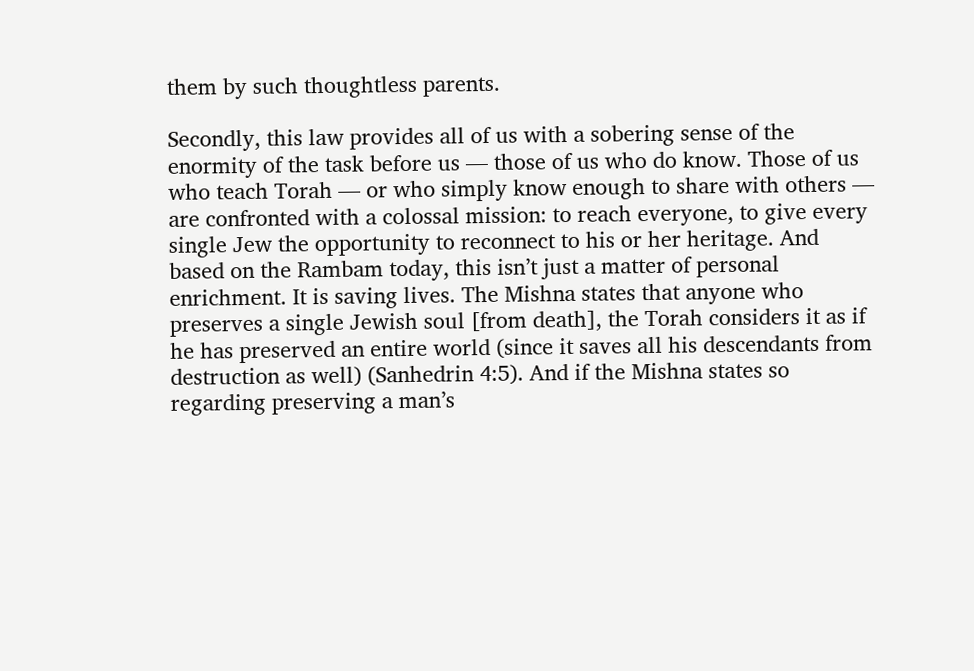them by such thoughtless parents.

Secondly, this law provides all of us with a sobering sense of the enormity of the task before us — those of us who do know. Those of us who teach Torah — or who simply know enough to share with others — are confronted with a colossal mission: to reach everyone, to give every single Jew the opportunity to reconnect to his or her heritage. And based on the Rambam today, this isn’t just a matter of personal enrichment. It is saving lives. The Mishna states that anyone who preserves a single Jewish soul [from death], the Torah considers it as if he has preserved an entire world (since it saves all his descendants from destruction as well) (Sanhedrin 4:5). And if the Mishna states so regarding preserving a man’s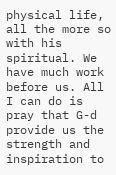physical life, all the more so with his spiritual. We have much work before us. All I can do is pray that G-d provide us the strength and inspiration to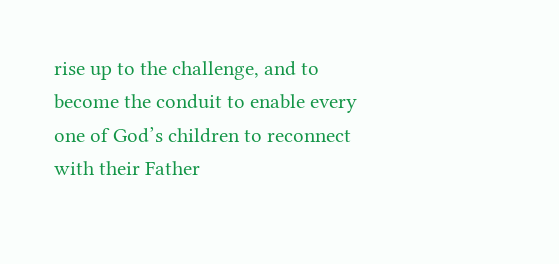rise up to the challenge, and to become the conduit to enable every one of God’s children to reconnect with their Father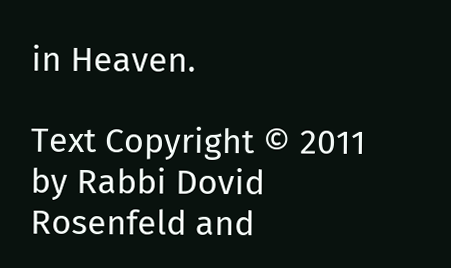in Heaven.

Text Copyright © 2011 by Rabbi Dovid Rosenfeld and